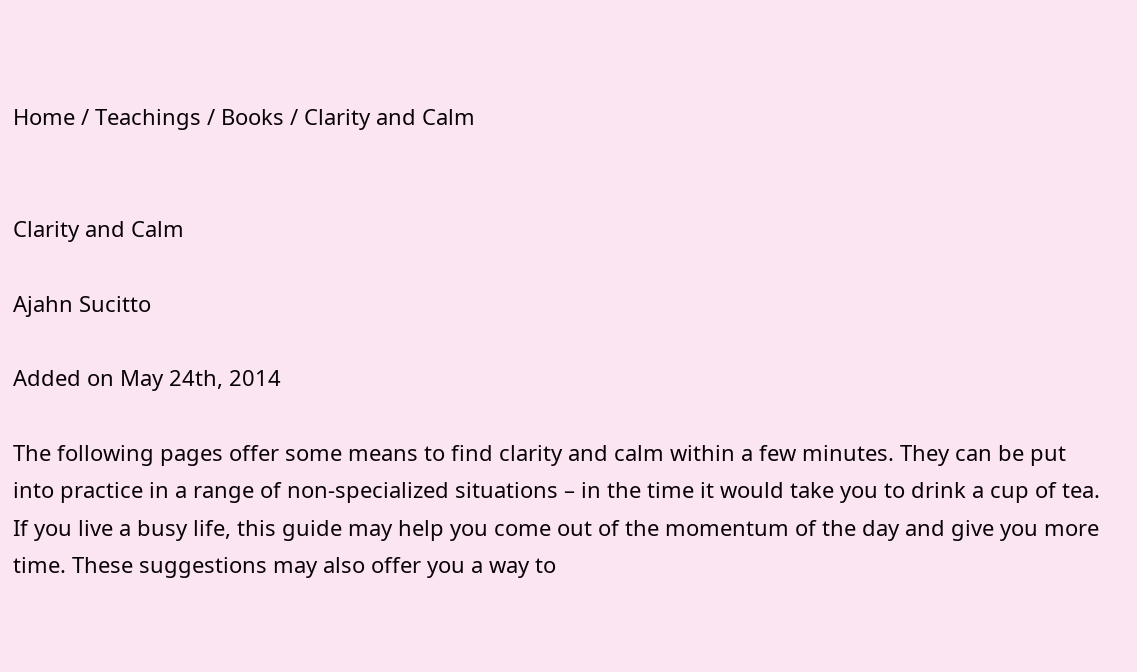Home / Teachings / Books / Clarity and Calm


Clarity and Calm

Ajahn Sucitto

Added on May 24th, 2014

The following pages offer some means to find clarity and calm within a few minutes. They can be put into practice in a range of non-specialized situations – in the time it would take you to drink a cup of tea. If you live a busy life, this guide may help you come out of the momentum of the day and give you more time. These suggestions may also offer you a way to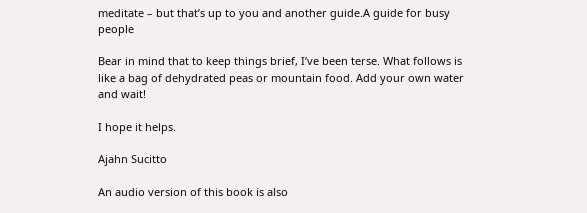meditate – but that’s up to you and another guide.A guide for busy people

Bear in mind that to keep things brief, I’ve been terse. What follows is like a bag of dehydrated peas or mountain food. Add your own water and wait!

I hope it helps.

Ajahn Sucitto

An audio version of this book is also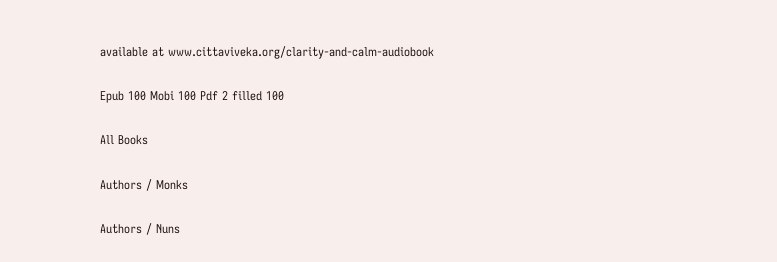available at www.cittaviveka.org/clarity-and-calm-audiobook

Epub 100 Mobi 100 Pdf 2 filled 100

All Books

Authors / Monks

Authors / Nuns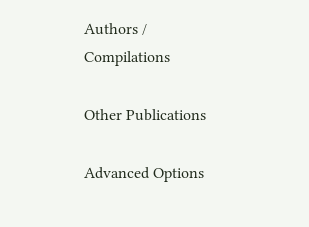Authors / Compilations

Other Publications

Advanced Options